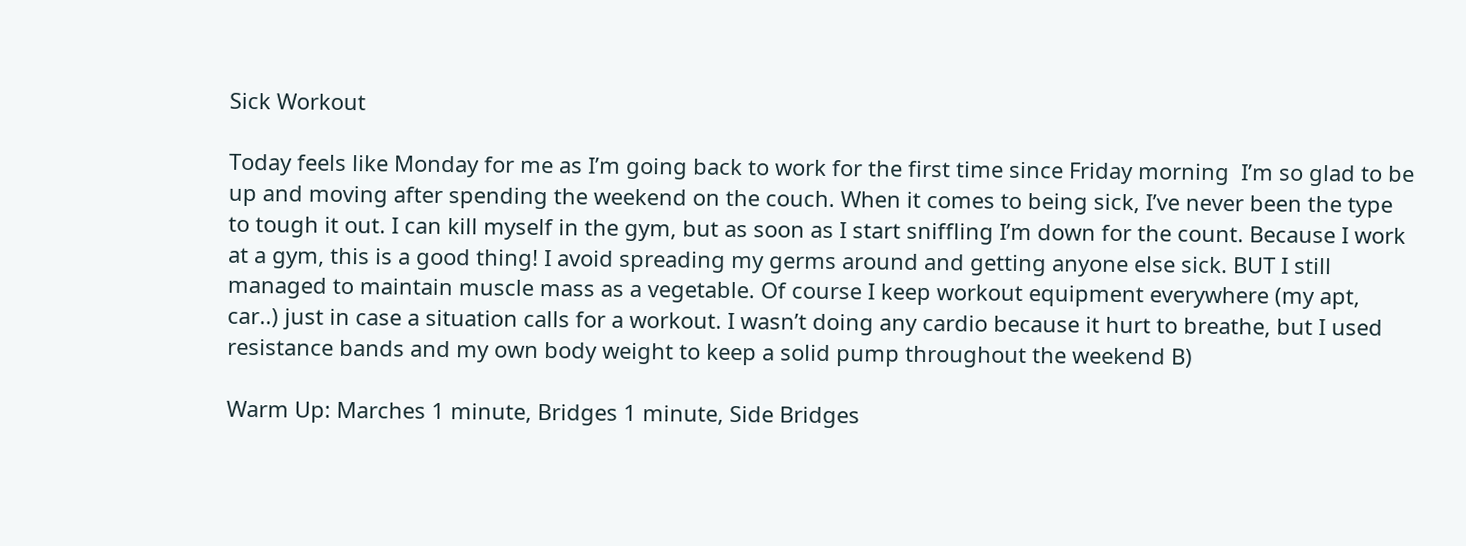Sick Workout

Today feels like Monday for me as I’m going back to work for the first time since Friday morning  I’m so glad to be up and moving after spending the weekend on the couch. When it comes to being sick, I’ve never been the type to tough it out. I can kill myself in the gym, but as soon as I start sniffling I’m down for the count. Because I work at a gym, this is a good thing! I avoid spreading my germs around and getting anyone else sick. BUT I still managed to maintain muscle mass as a vegetable. Of course I keep workout equipment everywhere (my apt, car..) just in case a situation calls for a workout. I wasn’t doing any cardio because it hurt to breathe, but I used resistance bands and my own body weight to keep a solid pump throughout the weekend B)

Warm Up: Marches 1 minute, Bridges 1 minute, Side Bridges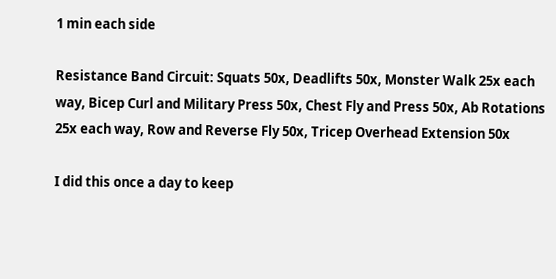1 min each side

Resistance Band Circuit: Squats 50x, Deadlifts 50x, Monster Walk 25x each way, Bicep Curl and Military Press 50x, Chest Fly and Press 50x, Ab Rotations 25x each way, Row and Reverse Fly 50x, Tricep Overhead Extension 50x

I did this once a day to keep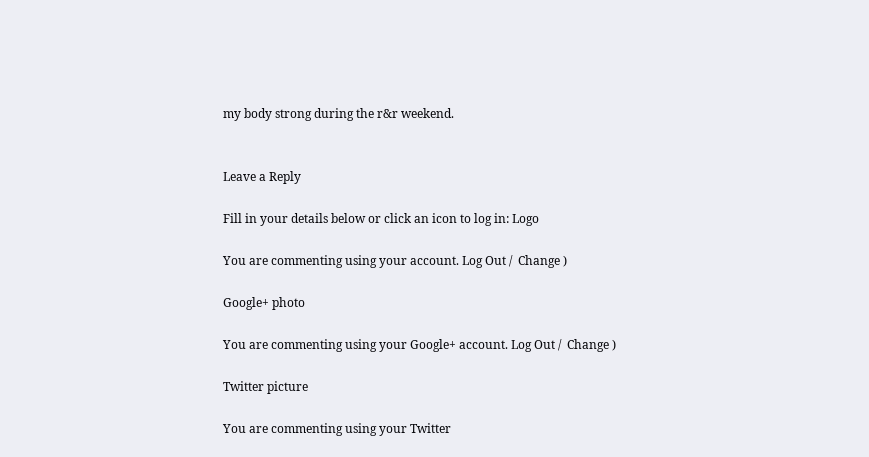my body strong during the r&r weekend.


Leave a Reply

Fill in your details below or click an icon to log in: Logo

You are commenting using your account. Log Out /  Change )

Google+ photo

You are commenting using your Google+ account. Log Out /  Change )

Twitter picture

You are commenting using your Twitter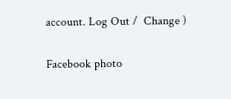account. Log Out /  Change )

Facebook photo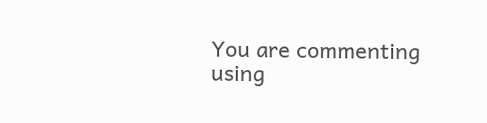You are commenting using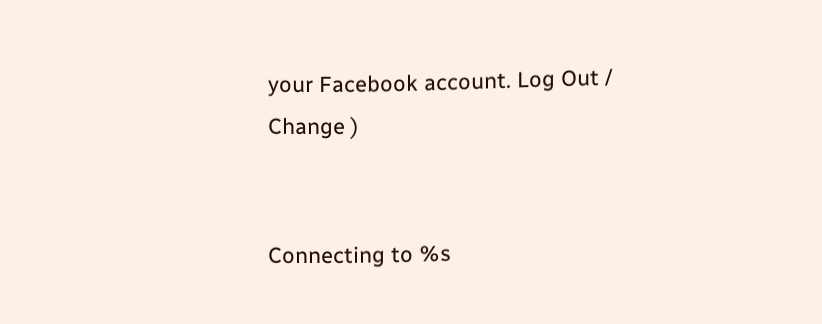your Facebook account. Log Out /  Change )


Connecting to %s